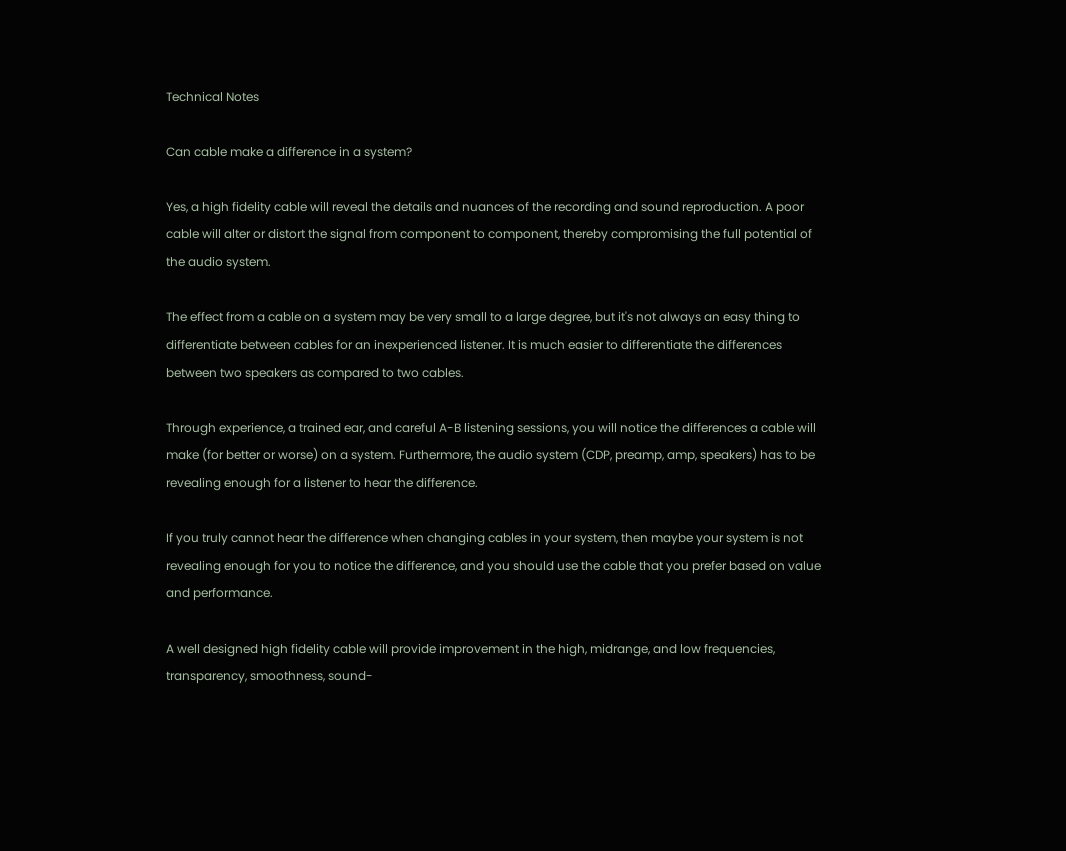Technical Notes

Can cable make a difference in a system?

Yes, a high fidelity cable will reveal the details and nuances of the recording and sound reproduction. A poor cable will alter or distort the signal from component to component, thereby compromising the full potential of the audio system.

The effect from a cable on a system may be very small to a large degree, but it's not always an easy thing to differentiate between cables for an inexperienced listener. It is much easier to differentiate the differences between two speakers as compared to two cables.

Through experience, a trained ear, and careful A-B listening sessions, you will notice the differences a cable will make (for better or worse) on a system. Furthermore, the audio system (CDP, preamp, amp, speakers) has to be revealing enough for a listener to hear the difference.

If you truly cannot hear the difference when changing cables in your system, then maybe your system is not
revealing enough for you to notice the difference, and you should use the cable that you prefer based on value
and performance.

A well designed high fidelity cable will provide improvement in the high, midrange, and low frequencies,
transparency, smoothness, sound-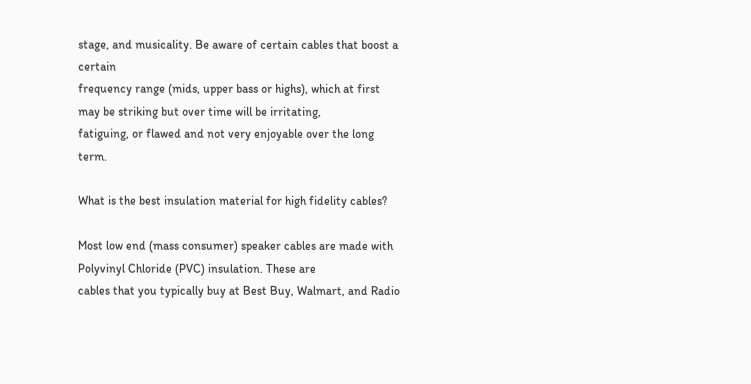stage, and musicality. Be aware of certain cables that boost a certain
frequency range (mids, upper bass or highs), which at first may be striking but over time will be irritating,
fatiguing, or flawed and not very enjoyable over the long term.

What is the best insulation material for high fidelity cables?

Most low end (mass consumer) speaker cables are made with Polyvinyl Chloride (PVC) insulation. These are
cables that you typically buy at Best Buy, Walmart, and Radio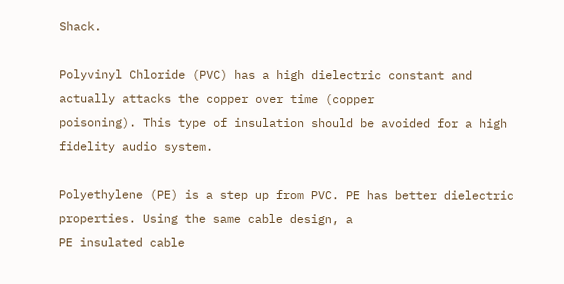Shack.

Polyvinyl Chloride (PVC) has a high dielectric constant and actually attacks the copper over time (copper
poisoning). This type of insulation should be avoided for a high fidelity audio system.

Polyethylene (PE) is a step up from PVC. PE has better dielectric properties. Using the same cable design, a
PE insulated cable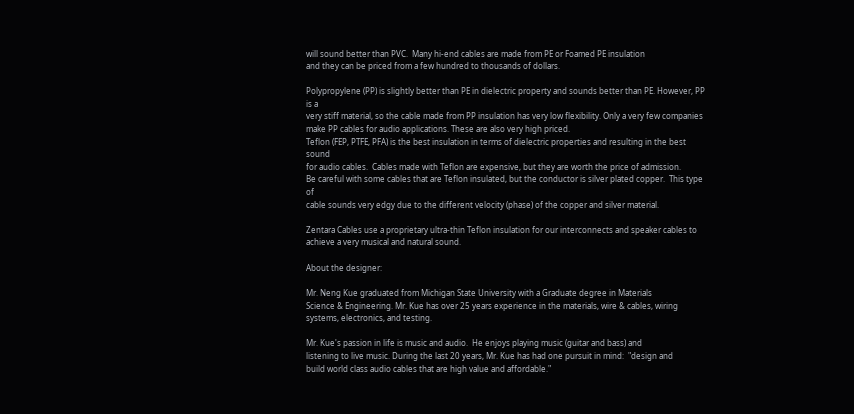will sound better than PVC.  Many hi-end cables are made from PE or Foamed PE insulation
and they can be priced from a few hundred to thousands of dollars.

Polypropylene (PP) is slightly better than PE in dielectric property and sounds better than PE. However, PP is a
very stiff material, so the cable made from PP insulation has very low flexibility. Only a very few companies
make PP cables for audio applications. These are also very high priced.
Teflon (FEP, PTFE, PFA) is the best insulation in terms of dielectric properties and resulting in the best sound
for audio cables.  Cables made with Teflon are expensive, but they are worth the price of admission.
Be careful with some cables that are Teflon insulated, but the conductor is silver plated copper.  This type of
cable sounds very edgy due to the different velocity (phase) of the copper and silver material.

Zentara Cables use a proprietary ultra-thin Teflon insulation for our interconnects and speaker cables to
achieve a very musical and natural sound.

About the designer:

Mr. Neng Kue graduated from Michigan State University with a Graduate degree in Materials
Science & Engineering. Mr. Kue has over 25 years experience in the materials, wire & cables, wiring systems, electronics, and testing.

Mr. Kue's passion in life is music and audio.  He enjoys playing music (guitar and bass) and
listening to live music. During the last 20 years, Mr. Kue has had one pursuit in mind:  "design and
build world class audio cables that are high value and affordable."